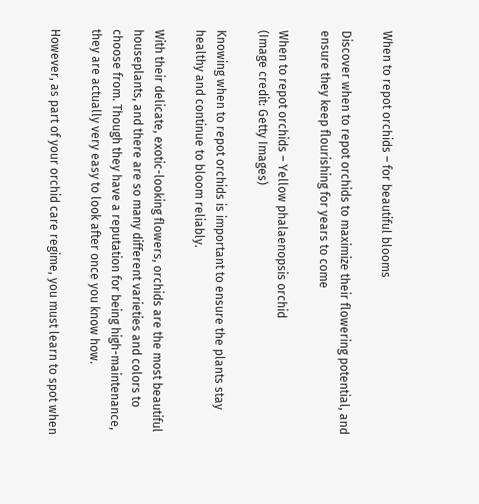When to repot orchids – for beautiful blooms

Discover when to repot orchids to maximize their flowering potential, and ensure they keep flourishing for years to come

When to repot orchids – Yellow phalaenopsis orchid
(Image credit: Getty Images)

Knowing when to repot orchids is important to ensure the plants stay healthy and continue to bloom reliably.

With their delicate, exotic-looking flowers, orchids are the most beautiful houseplants, and there are so many different varieties and colors to choose from. Though they have a reputation for being high-maintenance, they are actually very easy to look after once you know how.

However, as part of your orchid care regime, you must learn to spot when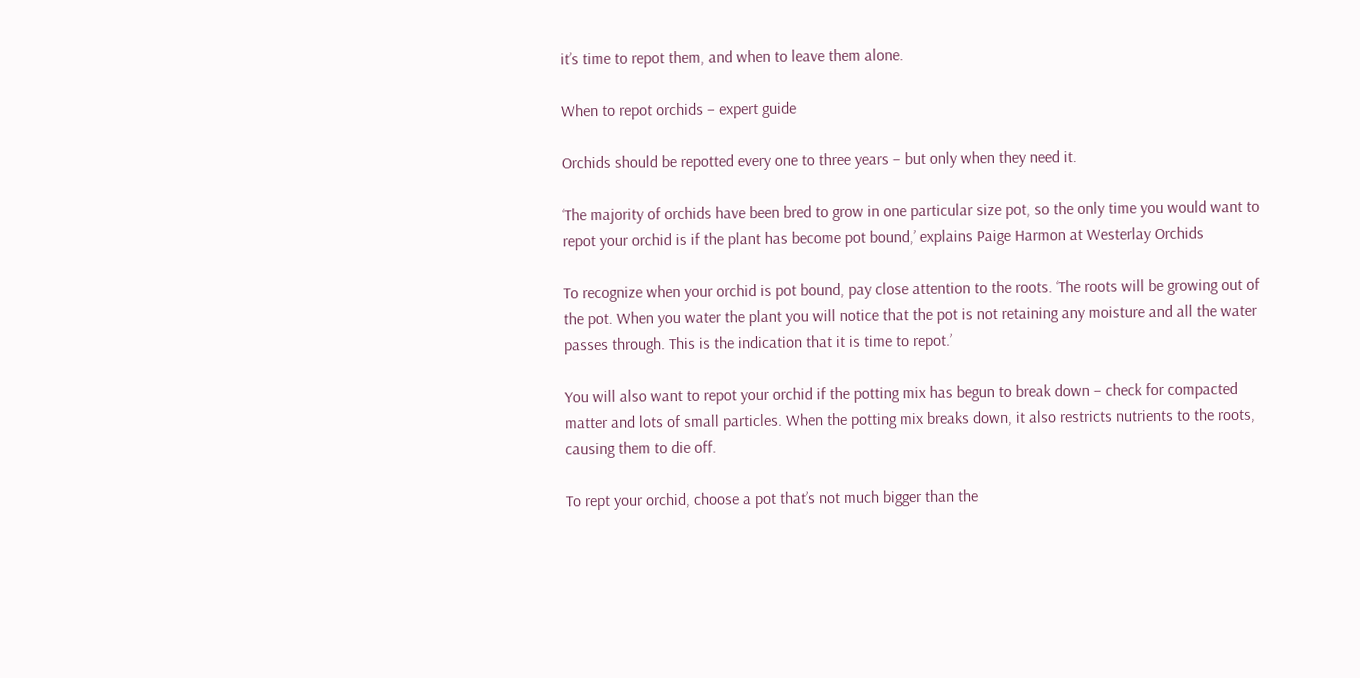it’s time to repot them, and when to leave them alone.

When to repot orchids – expert guide

Orchids should be repotted every one to three years – but only when they need it.

‘The majority of orchids have been bred to grow in one particular size pot, so the only time you would want to repot your orchid is if the plant has become pot bound,’ explains Paige Harmon at Westerlay Orchids

To recognize when your orchid is pot bound, pay close attention to the roots. ‘The roots will be growing out of the pot. When you water the plant you will notice that the pot is not retaining any moisture and all the water passes through. This is the indication that it is time to repot.’

You will also want to repot your orchid if the potting mix has begun to break down – check for compacted matter and lots of small particles. When the potting mix breaks down, it also restricts nutrients to the roots, causing them to die off.

To rept your orchid, choose a pot that’s not much bigger than the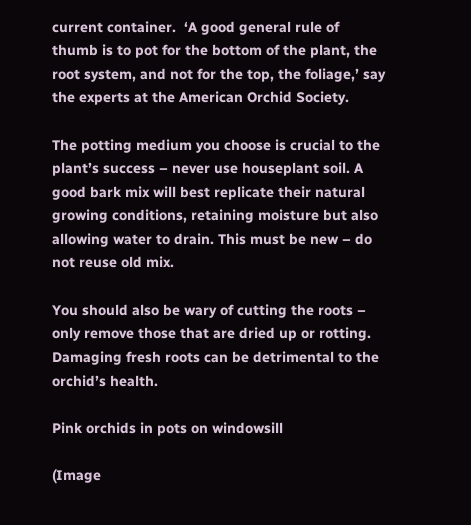current container.  ‘A good general rule of thumb is to pot for the bottom of the plant, the root system, and not for the top, the foliage,’ say the experts at the American Orchid Society.

The potting medium you choose is crucial to the plant’s success – never use houseplant soil. A good bark mix will best replicate their natural growing conditions, retaining moisture but also allowing water to drain. This must be new – do not reuse old mix.

You should also be wary of cutting the roots – only remove those that are dried up or rotting. Damaging fresh roots can be detrimental to the orchid’s health.

Pink orchids in pots on windowsill

(Image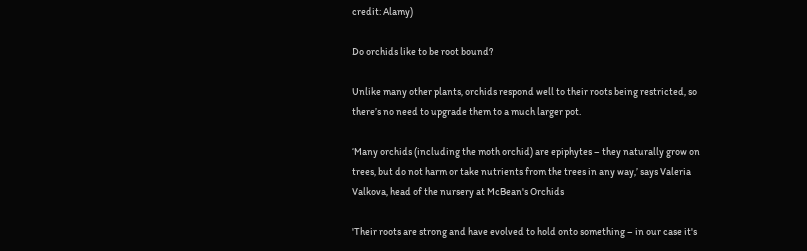credit: Alamy)

Do orchids like to be root bound?

Unlike many other plants, orchids respond well to their roots being restricted, so there’s no need to upgrade them to a much larger pot.

‘Many orchids (including the moth orchid) are epiphytes – they naturally grow on trees, but do not harm or take nutrients from the trees in any way,’ says Valeria Valkova, head of the nursery at McBean's Orchids

'Their roots are strong and have evolved to hold onto something – in our case it's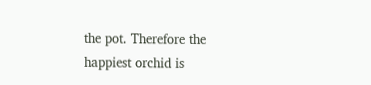the pot. Therefore the happiest orchid is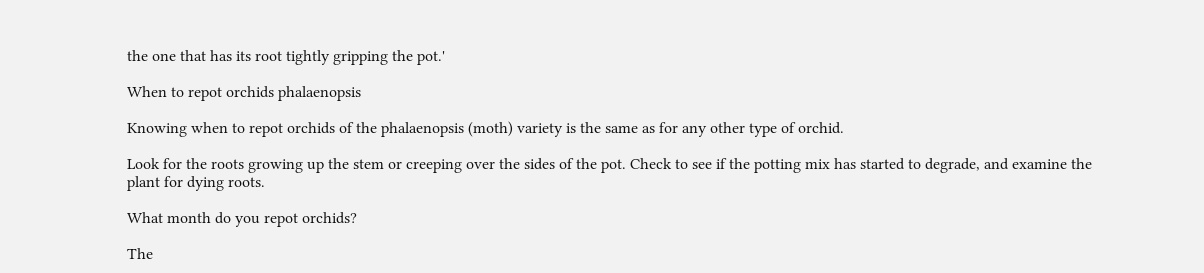the one that has its root tightly gripping the pot.'

When to repot orchids phalaenopsis

Knowing when to repot orchids of the phalaenopsis (moth) variety is the same as for any other type of orchid.

Look for the roots growing up the stem or creeping over the sides of the pot. Check to see if the potting mix has started to degrade, and examine the plant for dying roots.

What month do you repot orchids?

The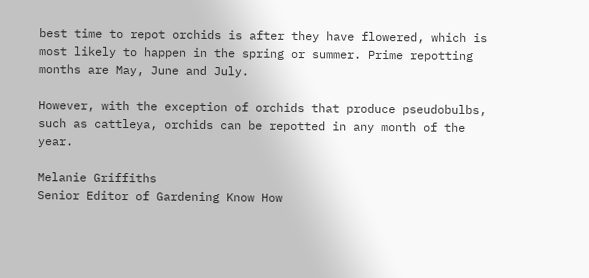best time to repot orchids is after they have flowered, which is most likely to happen in the spring or summer. Prime repotting months are May, June and July.

However, with the exception of orchids that produce pseudobulbs, such as cattleya, orchids can be repotted in any month of the year.

Melanie Griffiths
Senior Editor of Gardening Know How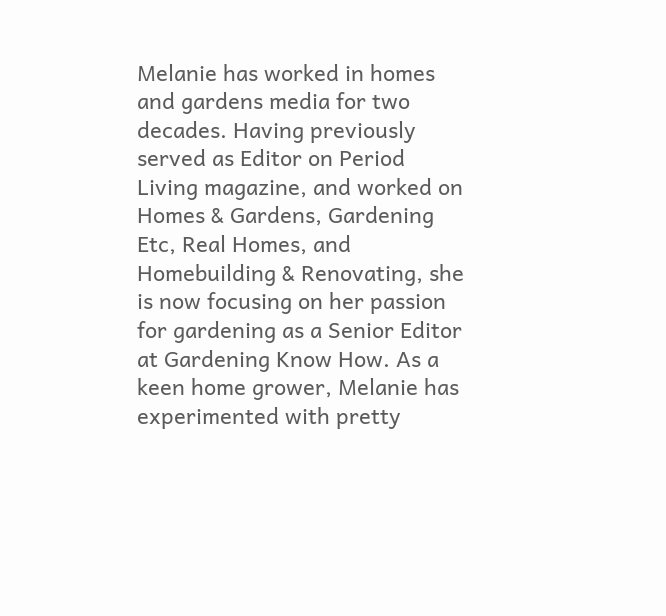Melanie has worked in homes and gardens media for two decades. Having previously served as Editor on Period Living magazine, and worked on Homes & Gardens, Gardening Etc, Real Homes, and Homebuilding & Renovating, she is now focusing on her passion for gardening as a Senior Editor at Gardening Know How. As a keen home grower, Melanie has experimented with pretty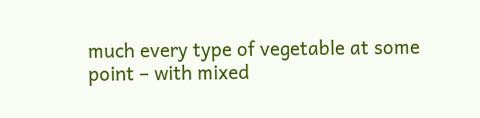much every type of vegetable at some point – with mixed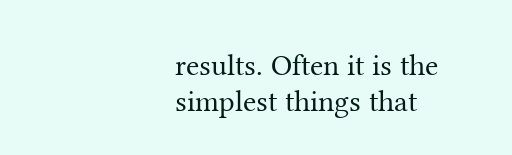results. Often it is the simplest things that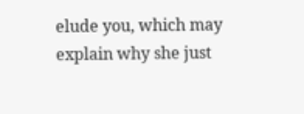elude you, which may explain why she just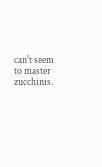can't seem to master zucchinis.